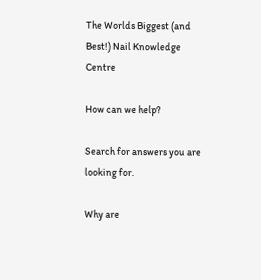The Worlds Biggest (and Best!) Nail Knowledge Centre

How can we help?

Search for answers you are looking for.

Why are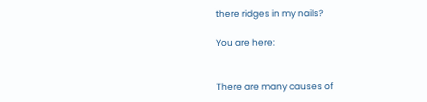there ridges in my nails?

You are here:


There are many causes of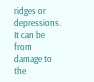ridges or depressions. It can be from damage to the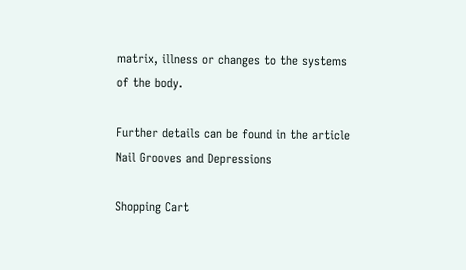matrix, illness or changes to the systems of the body.

Further details can be found in the article Nail Grooves and Depressions

Shopping Cart